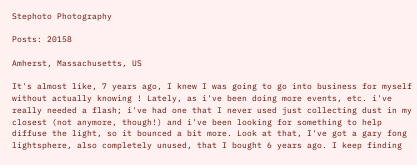Stephoto Photography

Posts: 20158

Amherst, Massachusetts, US

It's almost like, 7 years ago, I knew I was going to go into business for myself without actually knowing ! Lately, as i've been doing more events, etc. i've really needed a flash; i've had one that I never used just collecting dust in my closest (not anymore, though!) and i've been looking for something to help diffuse the light, so it bounced a bit more. Look at that, I've got a gary fong lightsphere, also completely unused, that I bought 6 years ago. I keep finding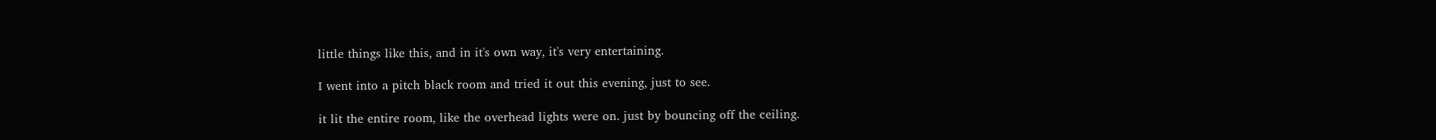little things like this, and in it's own way, it's very entertaining.

I went into a pitch black room and tried it out this evening, just to see.

it lit the entire room, like the overhead lights were on. just by bouncing off the ceiling.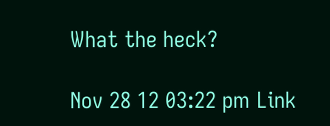What the heck?

Nov 28 12 03:22 pm Link